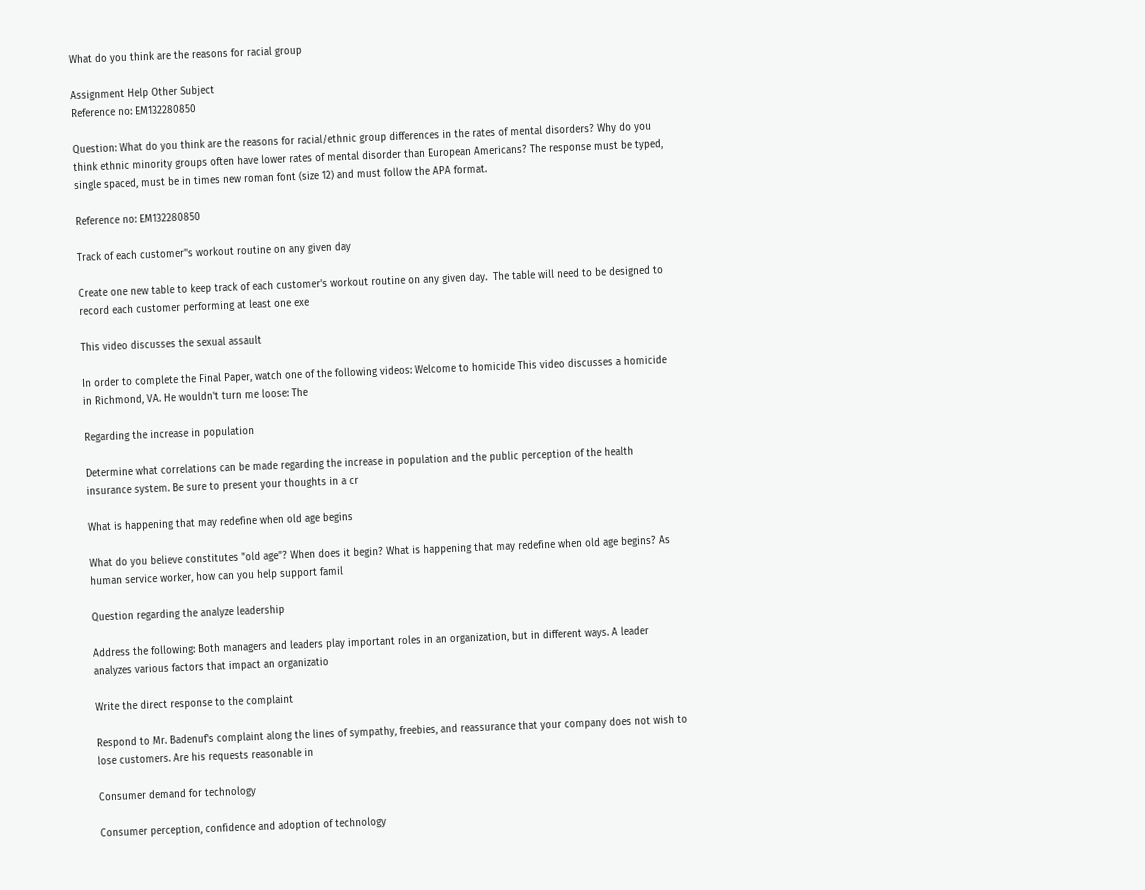What do you think are the reasons for racial group

Assignment Help Other Subject
Reference no: EM132280850

Question: What do you think are the reasons for racial/ethnic group differences in the rates of mental disorders? Why do you think ethnic minority groups often have lower rates of mental disorder than European Americans? The response must be typed, single spaced, must be in times new roman font (size 12) and must follow the APA format.

Reference no: EM132280850

Track of each customer''s workout routine on any given day

Create one new table to keep track of each customer's workout routine on any given day.  The table will need to be designed to record each customer performing at least one exe

This video discusses the sexual assault

In order to complete the Final Paper, watch one of the following videos: Welcome to homicide This video discusses a homicide in Richmond, VA. He wouldn't turn me loose: The

Regarding the increase in population

Determine what correlations can be made regarding the increase in population and the public perception of the health insurance system. Be sure to present your thoughts in a cr

What is happening that may redefine when old age begins

What do you believe constitutes "old age"? When does it begin? What is happening that may redefine when old age begins? As human service worker, how can you help support famil

Question regarding the analyze leadership

Address the following: Both managers and leaders play important roles in an organization, but in different ways. A leader analyzes various factors that impact an organizatio

Write the direct response to the complaint

Respond to Mr. Badenuf's complaint along the lines of sympathy, freebies, and reassurance that your company does not wish to lose customers. Are his requests reasonable in

Consumer demand for technology

Consumer perception, confidence and adoption of technology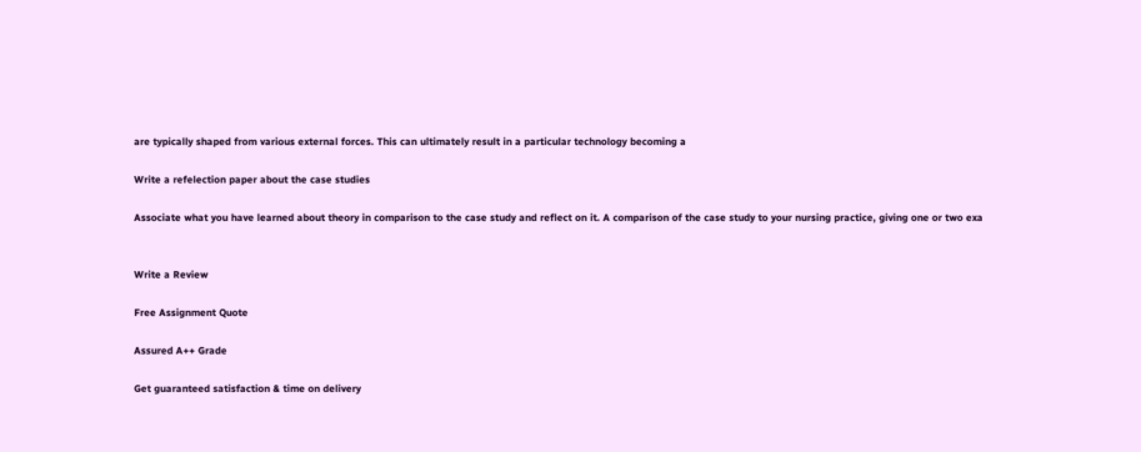are typically shaped from various external forces. This can ultimately result in a particular technology becoming a

Write a refelection paper about the case studies

Associate what you have learned about theory in comparison to the case study and reflect on it. A comparison of the case study to your nursing practice, giving one or two exa


Write a Review

Free Assignment Quote

Assured A++ Grade

Get guaranteed satisfaction & time on delivery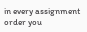in every assignment order you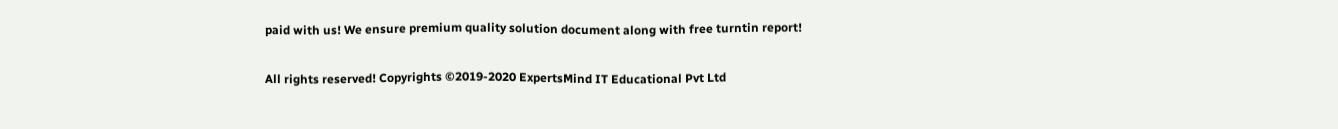paid with us! We ensure premium quality solution document along with free turntin report!

All rights reserved! Copyrights ©2019-2020 ExpertsMind IT Educational Pvt Ltd